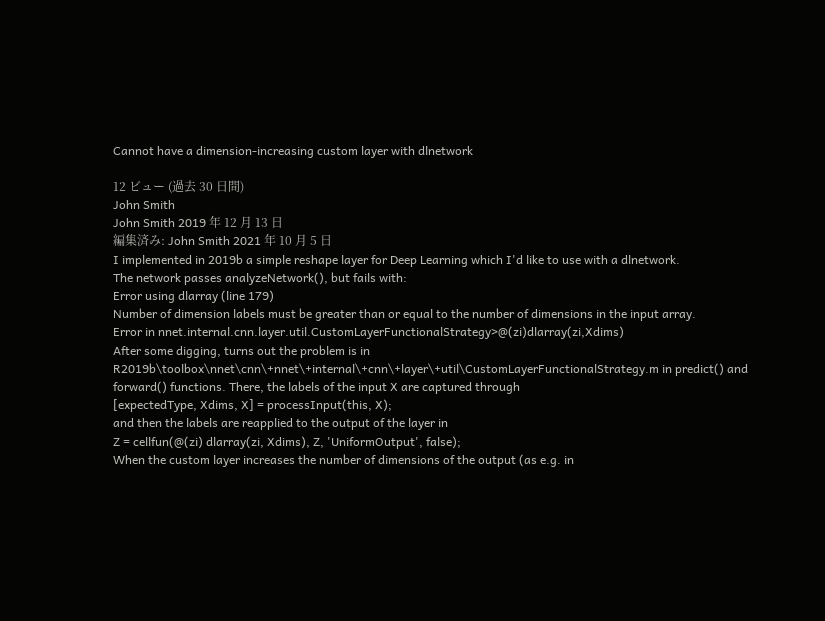Cannot have a dimension-increasing custom layer with dlnetwork

12 ビュー (過去 30 日間)
John Smith
John Smith 2019 年 12 月 13 日
編集済み: John Smith 2021 年 10 月 5 日
I implemented in 2019b a simple reshape layer for Deep Learning which I'd like to use with a dlnetwork.
The network passes analyzeNetwork(), but fails with:
Error using dlarray (line 179)
Number of dimension labels must be greater than or equal to the number of dimensions in the input array.
Error in nnet.internal.cnn.layer.util.CustomLayerFunctionalStrategy>@(zi)dlarray(zi,Xdims)
After some digging, turns out the problem is in R2019b\toolbox\nnet\cnn\+nnet\+internal\+cnn\+layer\+util\CustomLayerFunctionalStrategy.m in predict() and forward() functions. There, the labels of the input X are captured through
[expectedType, Xdims, X] = processInput(this, X);
and then the labels are reapplied to the output of the layer in
Z = cellfun(@(zi) dlarray(zi, Xdims), Z, 'UniformOutput', false);
When the custom layer increases the number of dimensions of the output (as e.g. in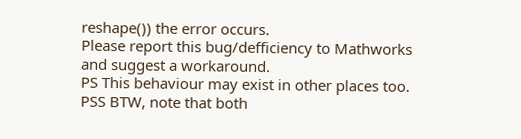reshape()) the error occurs.
Please report this bug/defficiency to Mathworks and suggest a workaround.
PS This behaviour may exist in other places too.
PSS BTW, note that both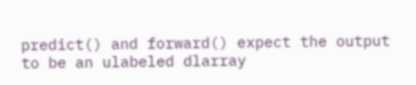predict() and forward() expect the output to be an ulabeled dlarray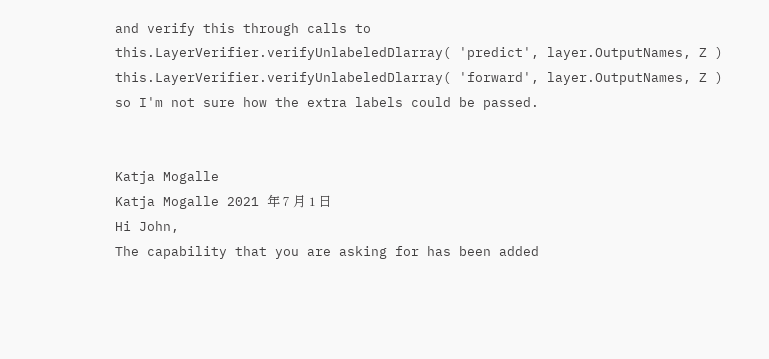and verify this through calls to
this.LayerVerifier.verifyUnlabeledDlarray( 'predict', layer.OutputNames, Z )
this.LayerVerifier.verifyUnlabeledDlarray( 'forward', layer.OutputNames, Z )
so I'm not sure how the extra labels could be passed.


Katja Mogalle
Katja Mogalle 2021 年 7 月 1 日
Hi John,
The capability that you are asking for has been added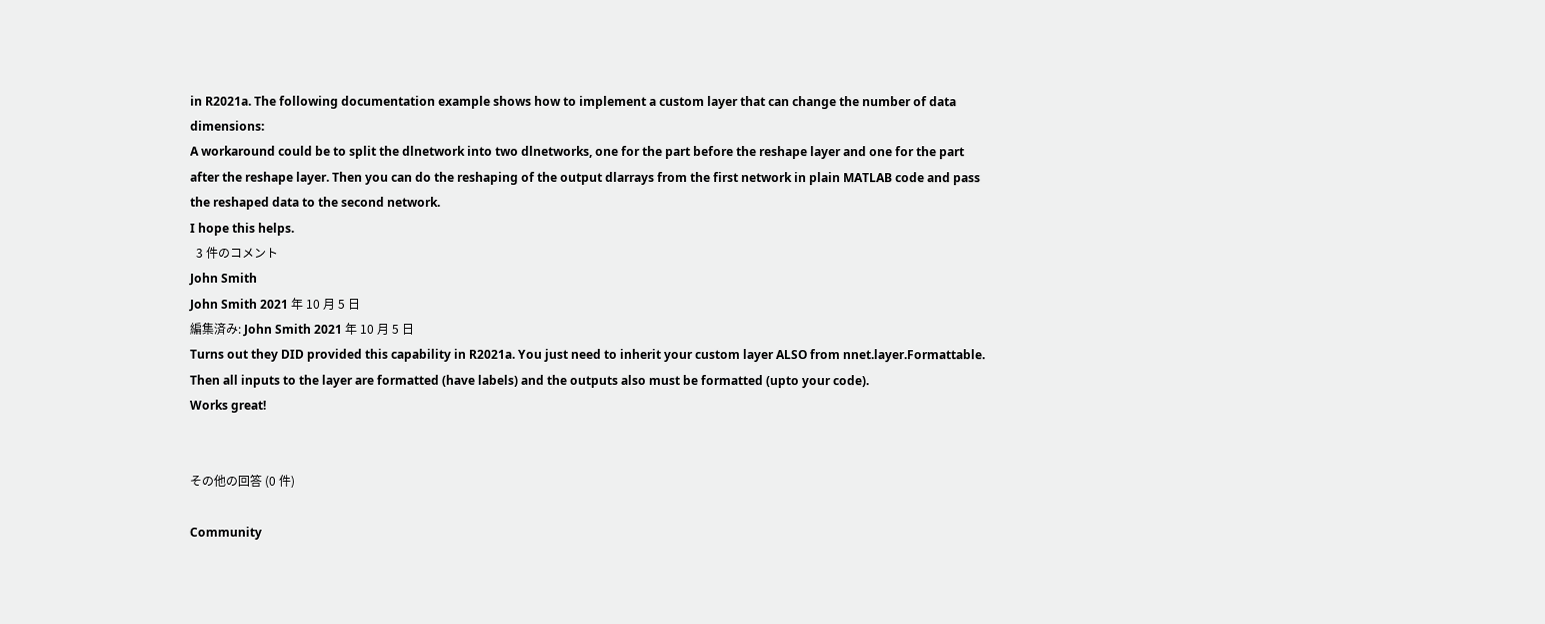in R2021a. The following documentation example shows how to implement a custom layer that can change the number of data dimensions:
A workaround could be to split the dlnetwork into two dlnetworks, one for the part before the reshape layer and one for the part after the reshape layer. Then you can do the reshaping of the output dlarrays from the first network in plain MATLAB code and pass the reshaped data to the second network.
I hope this helps.
  3 件のコメント
John Smith
John Smith 2021 年 10 月 5 日
編集済み: John Smith 2021 年 10 月 5 日
Turns out they DID provided this capability in R2021a. You just need to inherit your custom layer ALSO from nnet.layer.Formattable. Then all inputs to the layer are formatted (have labels) and the outputs also must be formatted (upto your code).
Works great!


その他の回答 (0 件)

Community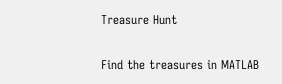Treasure Hunt

Find the treasures in MATLAB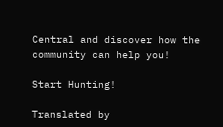Central and discover how the community can help you!

Start Hunting!

Translated by